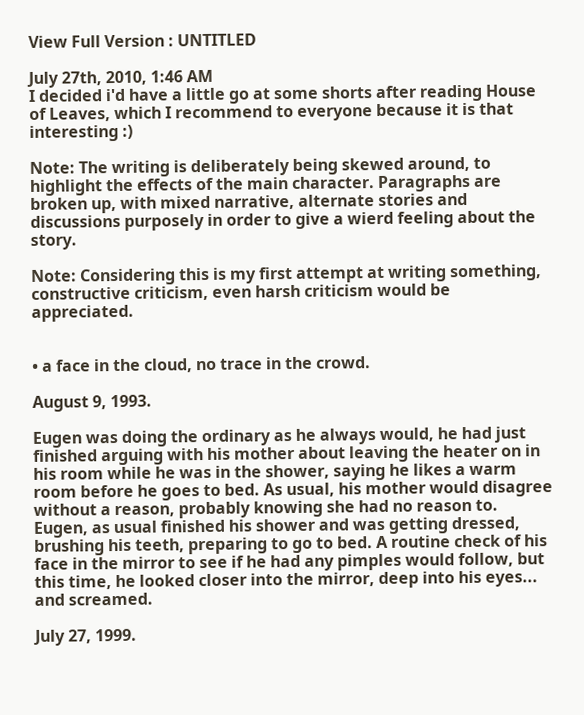View Full Version : UNTITLED

July 27th, 2010, 1:46 AM
I decided i'd have a little go at some shorts after reading House of Leaves, which I recommend to everyone because it is that interesting :)

Note: The writing is deliberately being skewed around, to highlight the effects of the main character. Paragraphs are broken up, with mixed narrative, alternate stories and discussions purposely in order to give a wierd feeling about the story.

Note: Considering this is my first attempt at writing something, constructive criticism, even harsh criticism would be appreciated.


• a face in the cloud, no trace in the crowd.

August 9, 1993.

Eugen was doing the ordinary as he always would, he had just finished arguing with his mother about leaving the heater on in his room while he was in the shower, saying he likes a warm room before he goes to bed. As usual, his mother would disagree without a reason, probably knowing she had no reason to. Eugen, as usual finished his shower and was getting dressed, brushing his teeth, preparing to go to bed. A routine check of his face in the mirror to see if he had any pimples would follow, but this time, he looked closer into the mirror, deep into his eyes... and screamed.

July 27, 1999.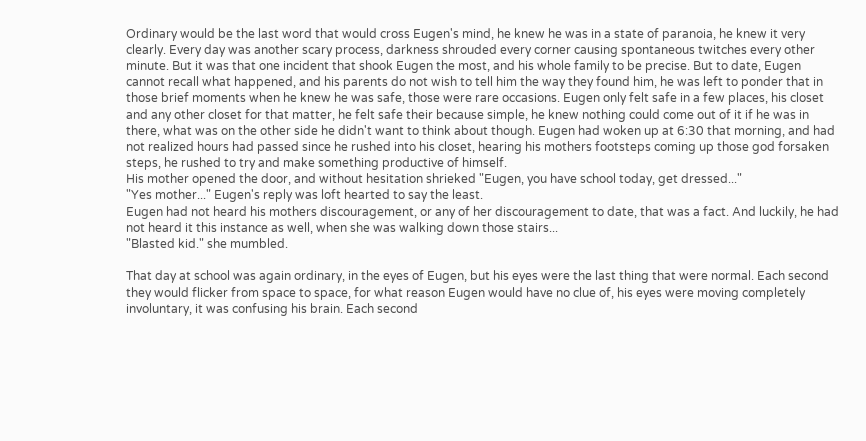Ordinary would be the last word that would cross Eugen's mind, he knew he was in a state of paranoia, he knew it very clearly. Every day was another scary process, darkness shrouded every corner causing spontaneous twitches every other minute. But it was that one incident that shook Eugen the most, and his whole family to be precise. But to date, Eugen cannot recall what happened, and his parents do not wish to tell him the way they found him, he was left to ponder that in those brief moments when he knew he was safe, those were rare occasions. Eugen only felt safe in a few places, his closet and any other closet for that matter, he felt safe their because simple, he knew nothing could come out of it if he was in there, what was on the other side he didn't want to think about though. Eugen had woken up at 6:30 that morning, and had not realized hours had passed since he rushed into his closet, hearing his mothers footsteps coming up those god forsaken steps, he rushed to try and make something productive of himself.
His mother opened the door, and without hesitation shrieked "Eugen, you have school today, get dressed..."
"Yes mother..." Eugen's reply was loft hearted to say the least.
Eugen had not heard his mothers discouragement, or any of her discouragement to date, that was a fact. And luckily, he had not heard it this instance as well, when she was walking down those stairs...
"Blasted kid." she mumbled.

That day at school was again ordinary, in the eyes of Eugen, but his eyes were the last thing that were normal. Each second they would flicker from space to space, for what reason Eugen would have no clue of, his eyes were moving completely involuntary, it was confusing his brain. Each second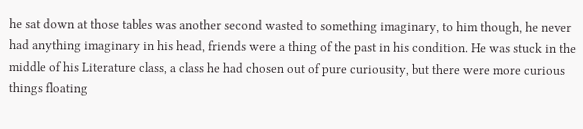he sat down at those tables was another second wasted to something imaginary, to him though, he never had anything imaginary in his head, friends were a thing of the past in his condition. He was stuck in the middle of his Literature class, a class he had chosen out of pure curiousity, but there were more curious things floating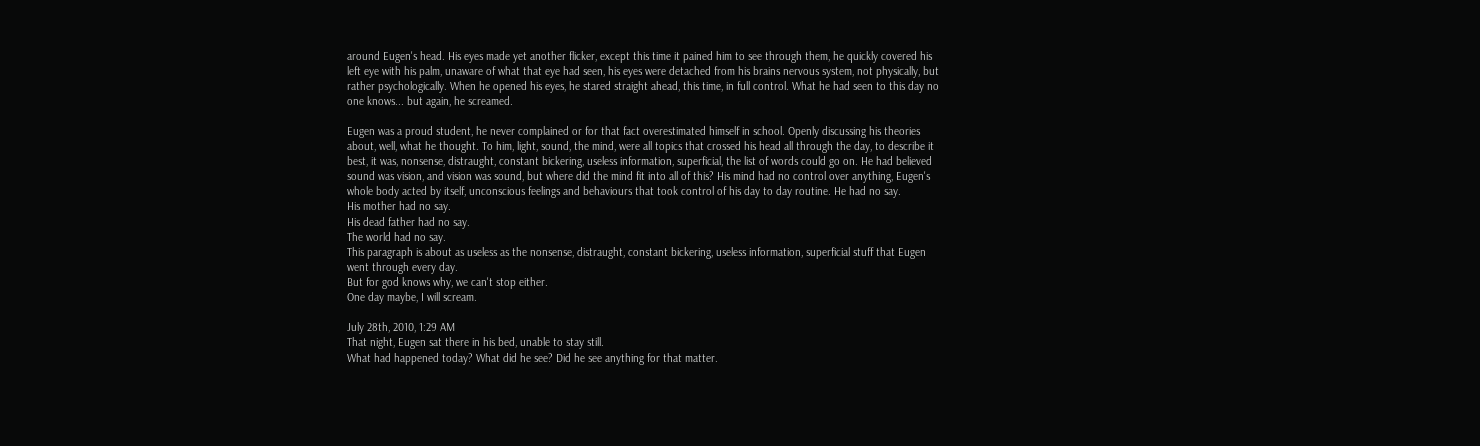around Eugen's head. His eyes made yet another flicker, except this time it pained him to see through them, he quickly covered his left eye with his palm, unaware of what that eye had seen, his eyes were detached from his brains nervous system, not physically, but rather psychologically. When he opened his eyes, he stared straight ahead, this time, in full control. What he had seen to this day no one knows... but again, he screamed.

Eugen was a proud student, he never complained or for that fact overestimated himself in school. Openly discussing his theories about, well, what he thought. To him, light, sound, the mind, were all topics that crossed his head all through the day, to describe it best, it was, nonsense, distraught, constant bickering, useless information, superficial, the list of words could go on. He had believed sound was vision, and vision was sound, but where did the mind fit into all of this? His mind had no control over anything, Eugen's whole body acted by itself, unconscious feelings and behaviours that took control of his day to day routine. He had no say.
His mother had no say.
His dead father had no say.
The world had no say.
This paragraph is about as useless as the nonsense, distraught, constant bickering, useless information, superficial stuff that Eugen went through every day.
But for god knows why, we can't stop either.
One day maybe, I will scream.

July 28th, 2010, 1:29 AM
That night, Eugen sat there in his bed, unable to stay still.
What had happened today? What did he see? Did he see anything for that matter.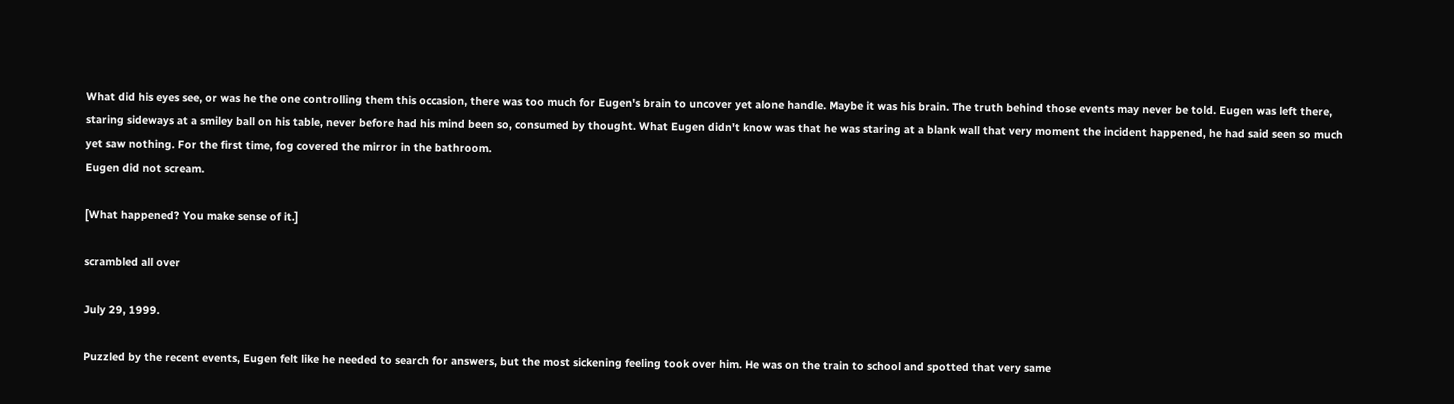What did his eyes see, or was he the one controlling them this occasion, there was too much for Eugen's brain to uncover yet alone handle. Maybe it was his brain. The truth behind those events may never be told. Eugen was left there, staring sideways at a smiley ball on his table, never before had his mind been so, consumed by thought. What Eugen didn't know was that he was staring at a blank wall that very moment the incident happened, he had said seen so much yet saw nothing. For the first time, fog covered the mirror in the bathroom.
Eugen did not scream.

[What happened? You make sense of it.]

scrambled all over

July 29, 1999.

Puzzled by the recent events, Eugen felt like he needed to search for answers, but the most sickening feeling took over him. He was on the train to school and spotted that very same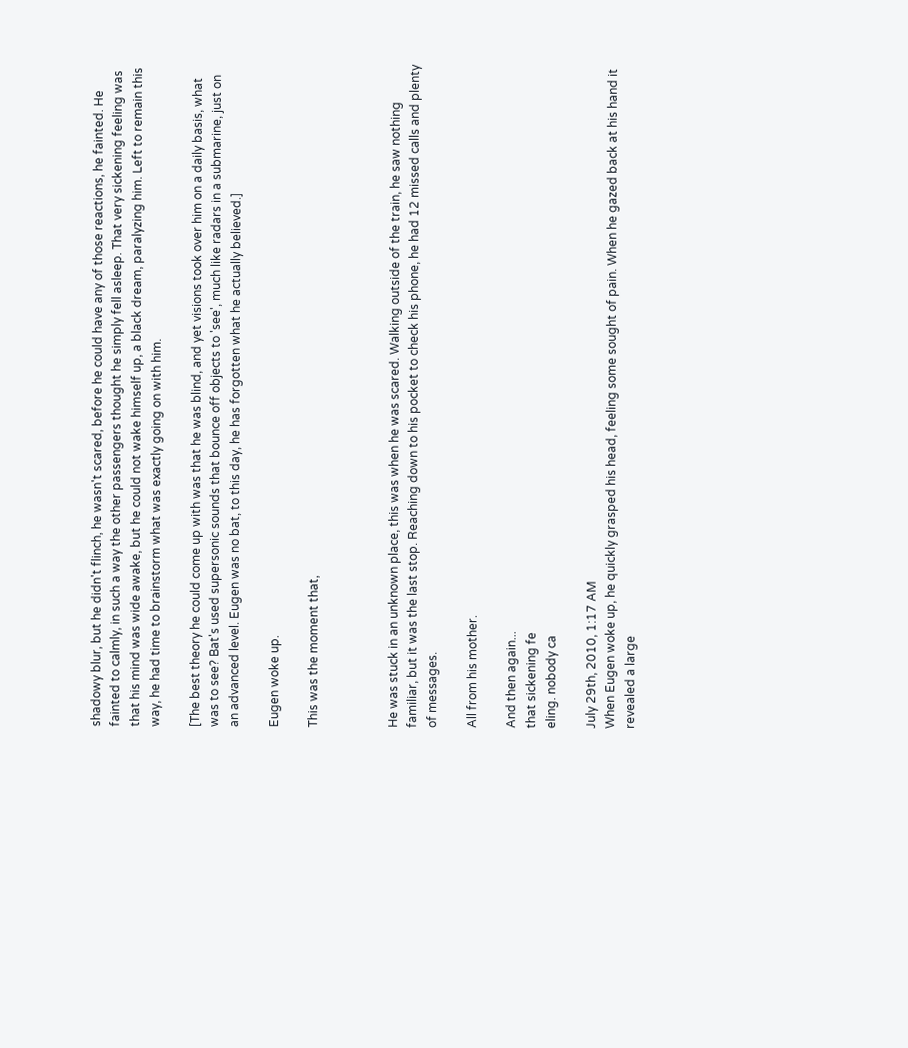shadowy blur, but he didn't flinch, he wasn't scared, before he could have any of those reactions, he fainted. He fainted to calmly, in such a way the other passengers thought he simply fell asleep. That very sickening feeling was that his mind was wide awake, but he could not wake himself up, a black dream, paralyzing him. Left to remain this way, he had time to brainstorm what was exactly going on with him.

[The best theory he could come up with was that he was blind, and yet visions took over him on a daily basis, what was to see? Bat's used supersonic sounds that bounce off objects to 'see', much like radars in a submarine, just on an advanced level. Eugen was no bat, to this day, he has forgotten what he actually believed.]

Eugen woke up.

This was the moment that,



He was stuck in an unknown place, this was when he was scared. Walking outside of the train, he saw nothing familiar, but it was the last stop. Reaching down to his pocket to check his phone, he had 12 missed calls and plenty of messages.

All from his mother.

And then again...
that sickening fe
eling. nobody ca

July 29th, 2010, 1:17 AM
When Eugen woke up, he quickly grasped his head, feeling some sought of pain. When he gazed back at his hand it revealed a large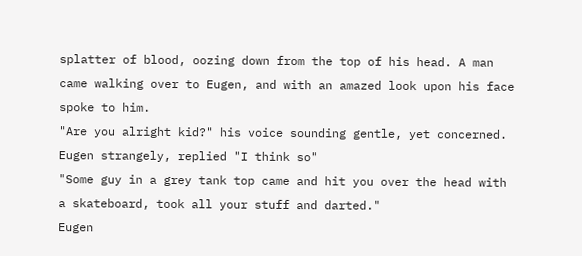splatter of blood, oozing down from the top of his head. A man came walking over to Eugen, and with an amazed look upon his face spoke to him.
"Are you alright kid?" his voice sounding gentle, yet concerned.
Eugen strangely, replied "I think so"
"Some guy in a grey tank top came and hit you over the head with a skateboard, took all your stuff and darted."
Eugen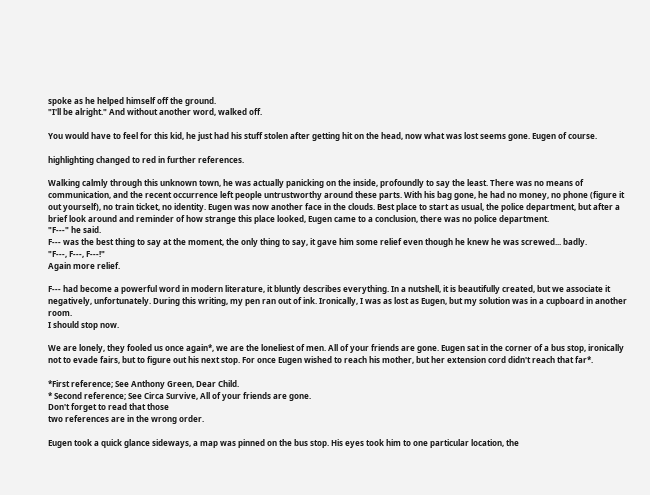spoke as he helped himself off the ground.
"I'll be alright." And without another word, walked off.

You would have to feel for this kid, he just had his stuff stolen after getting hit on the head, now what was lost seems gone. Eugen of course.

highlighting changed to red in further references.

Walking calmly through this unknown town, he was actually panicking on the inside, profoundly to say the least. There was no means of communication, and the recent occurrence left people untrustworthy around these parts. With his bag gone, he had no money, no phone (figure it out yourself), no train ticket, no identity. Eugen was now another face in the clouds. Best place to start as usual, the police department, but after a brief look around and reminder of how strange this place looked, Eugen came to a conclusion, there was no police department.
"F---" he said.
F--- was the best thing to say at the moment, the only thing to say, it gave him some relief even though he knew he was screwed... badly.
"F---, F---, F---!"
Again more relief.

F--- had become a powerful word in modern literature, it bluntly describes everything. In a nutshell, it is beautifully created, but we associate it negatively, unfortunately. During this writing, my pen ran out of ink. Ironically, I was as lost as Eugen, but my solution was in a cupboard in another room.
I should stop now.

We are lonely, they fooled us once again*, we are the loneliest of men. All of your friends are gone. Eugen sat in the corner of a bus stop, ironically not to evade fairs, but to figure out his next stop. For once Eugen wished to reach his mother, but her extension cord didn't reach that far*.

*First reference; See Anthony Green, Dear Child.
* Second reference; See Circa Survive, All of your friends are gone.
Don't forget to read that those
two references are in the wrong order.

Eugen took a quick glance sideways, a map was pinned on the bus stop. His eyes took him to one particular location, the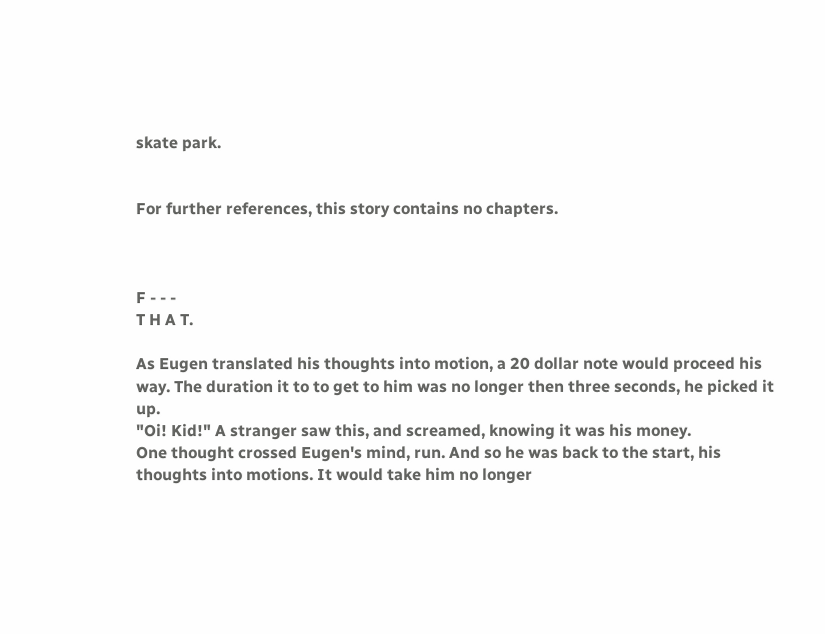skate park.


For further references, this story contains no chapters.



F - - -
T H A T.

As Eugen translated his thoughts into motion, a 20 dollar note would proceed his way. The duration it to to get to him was no longer then three seconds, he picked it up.
"Oi! Kid!" A stranger saw this, and screamed, knowing it was his money.
One thought crossed Eugen's mind, run. And so he was back to the start, his thoughts into motions. It would take him no longer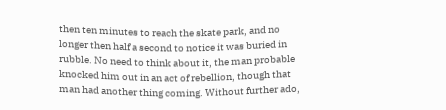then ten minutes to reach the skate park, and no longer then half a second to notice it was buried in rubble. No need to think about it, the man probable knocked him out in an act of rebellion, though that man had another thing coming. Without further ado,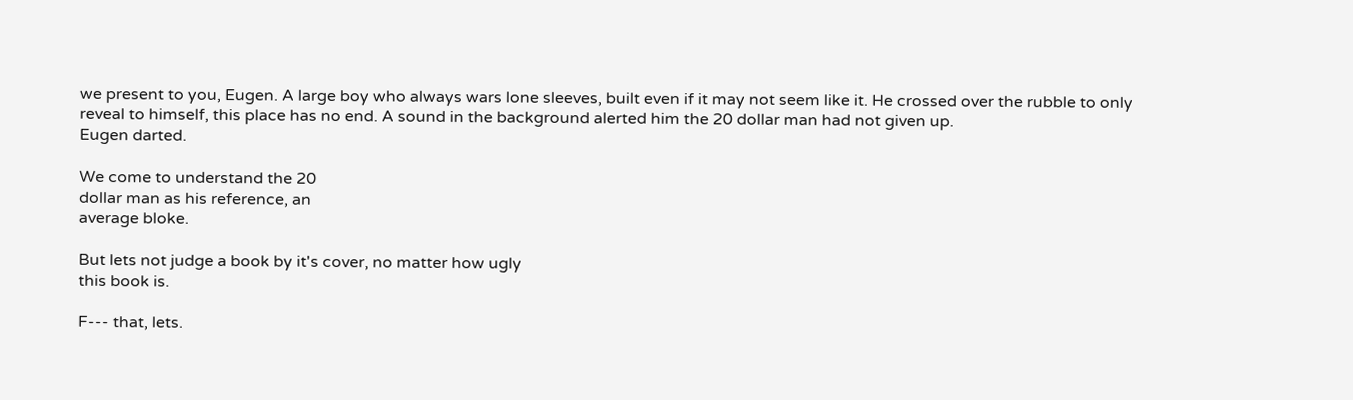we present to you, Eugen. A large boy who always wars lone sleeves, built even if it may not seem like it. He crossed over the rubble to only reveal to himself, this place has no end. A sound in the background alerted him the 20 dollar man had not given up.
Eugen darted.

We come to understand the 20
dollar man as his reference, an
average bloke.

But lets not judge a book by it's cover, no matter how ugly
this book is.

F--- that, lets.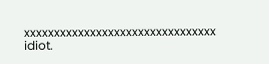xxxxxxxxxxxxxxxxxxxxxxxxxxxxxxxx idiot.